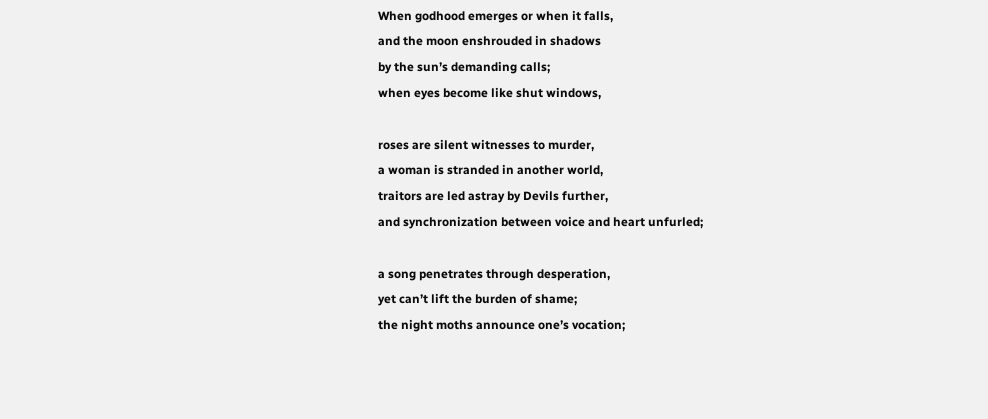When godhood emerges or when it falls,
and the moon enshrouded in shadows
by the sun’s demanding calls;
when eyes become like shut windows,

roses are silent witnesses to murder,
a woman is stranded in another world,
traitors are led astray by Devils further,
and synchronization between voice and heart unfurled;

a song penetrates through desperation,
yet can’t lift the burden of shame;
the night moths announce one’s vocation;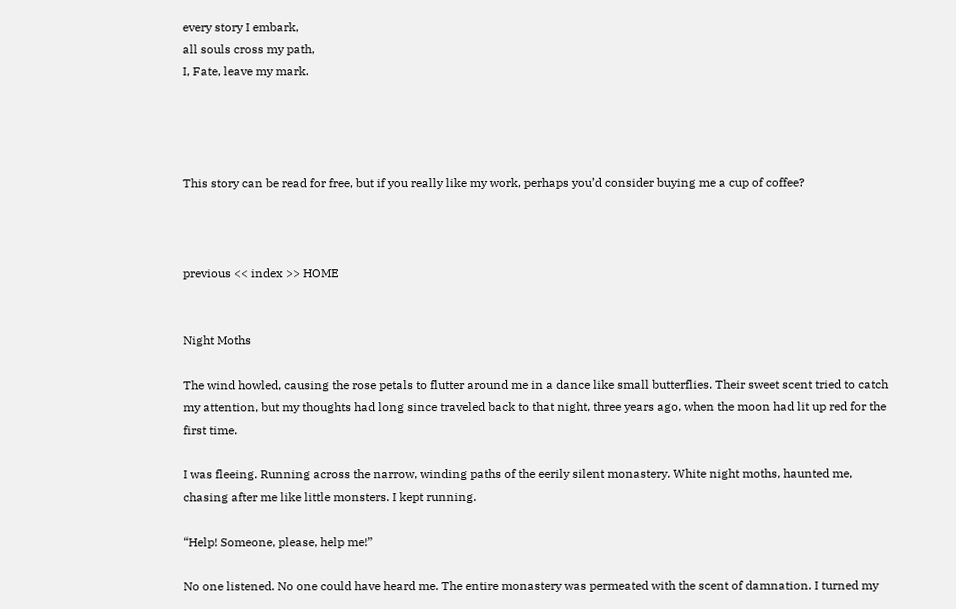every story I embark,
all souls cross my path,
I, Fate, leave my mark.




This story can be read for free, but if you really like my work, perhaps you’d consider buying me a cup of coffee?



previous << index >> HOME


Night Moths

The wind howled, causing the rose petals to flutter around me in a dance like small butterflies. Their sweet scent tried to catch my attention, but my thoughts had long since traveled back to that night, three years ago, when the moon had lit up red for the first time.

I was fleeing. Running across the narrow, winding paths of the eerily silent monastery. White night moths, haunted me, chasing after me like little monsters. I kept running.

“Help! Someone, please, help me!”

No one listened. No one could have heard me. The entire monastery was permeated with the scent of damnation. I turned my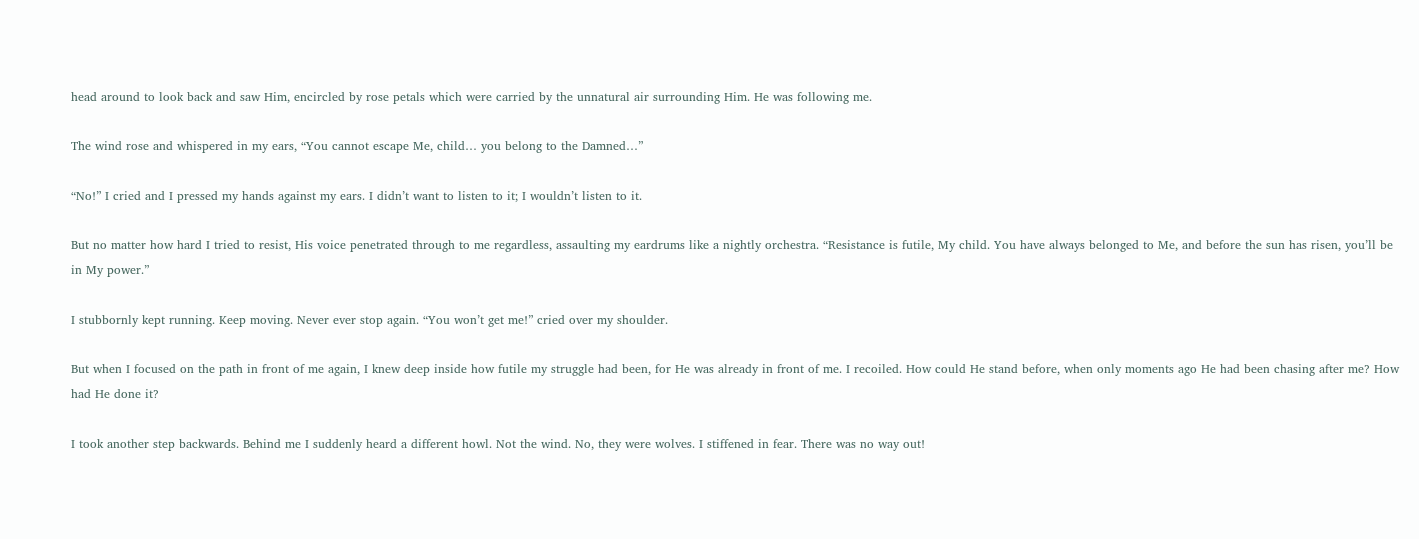head around to look back and saw Him, encircled by rose petals which were carried by the unnatural air surrounding Him. He was following me.

The wind rose and whispered in my ears, “You cannot escape Me, child… you belong to the Damned…”

“No!” I cried and I pressed my hands against my ears. I didn’t want to listen to it; I wouldn’t listen to it.

But no matter how hard I tried to resist, His voice penetrated through to me regardless, assaulting my eardrums like a nightly orchestra. “Resistance is futile, My child. You have always belonged to Me, and before the sun has risen, you’ll be in My power.”

I stubbornly kept running. Keep moving. Never ever stop again. “You won’t get me!” cried over my shoulder.

But when I focused on the path in front of me again, I knew deep inside how futile my struggle had been, for He was already in front of me. I recoiled. How could He stand before, when only moments ago He had been chasing after me? How had He done it?

I took another step backwards. Behind me I suddenly heard a different howl. Not the wind. No, they were wolves. I stiffened in fear. There was no way out!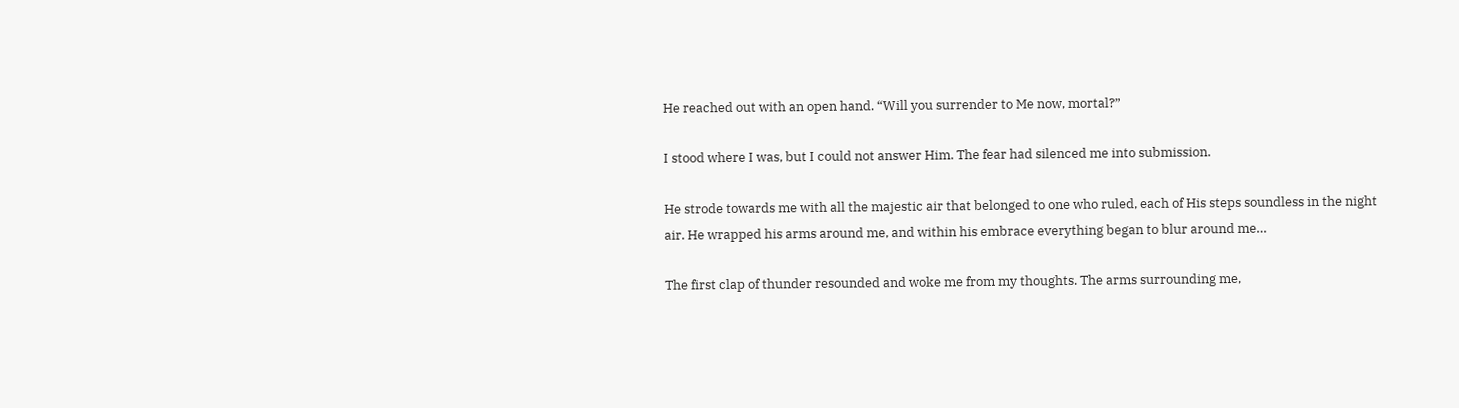He reached out with an open hand. “Will you surrender to Me now, mortal?”

I stood where I was, but I could not answer Him. The fear had silenced me into submission.

He strode towards me with all the majestic air that belonged to one who ruled, each of His steps soundless in the night air. He wrapped his arms around me, and within his embrace everything began to blur around me…

The first clap of thunder resounded and woke me from my thoughts. The arms surrounding me,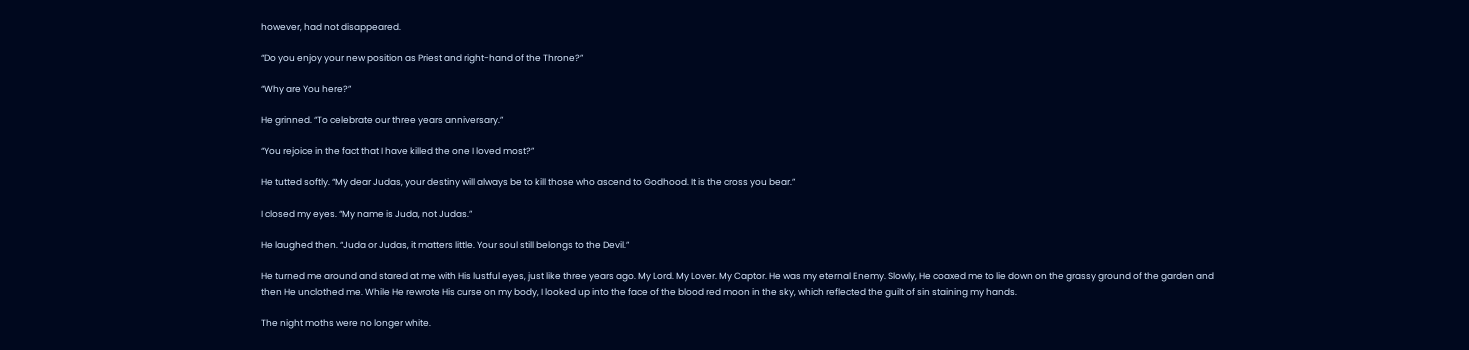however, had not disappeared.

“Do you enjoy your new position as Priest and right-hand of the Throne?”

“Why are You here?”

He grinned. “To celebrate our three years anniversary.”

“You rejoice in the fact that I have killed the one I loved most?”

He tutted softly. “My dear Judas, your destiny will always be to kill those who ascend to Godhood. It is the cross you bear.”

I closed my eyes. “My name is Juda, not Judas.”

He laughed then. “Juda or Judas, it matters little. Your soul still belongs to the Devil.”

He turned me around and stared at me with His lustful eyes, just like three years ago. My Lord. My Lover. My Captor. He was my eternal Enemy. Slowly, He coaxed me to lie down on the grassy ground of the garden and then He unclothed me. While He rewrote His curse on my body, I looked up into the face of the blood red moon in the sky, which reflected the guilt of sin staining my hands.

The night moths were no longer white.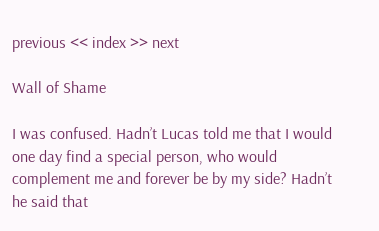previous << index >> next

Wall of Shame

I was confused. Hadn’t Lucas told me that I would one day find a special person, who would complement me and forever be by my side? Hadn’t he said that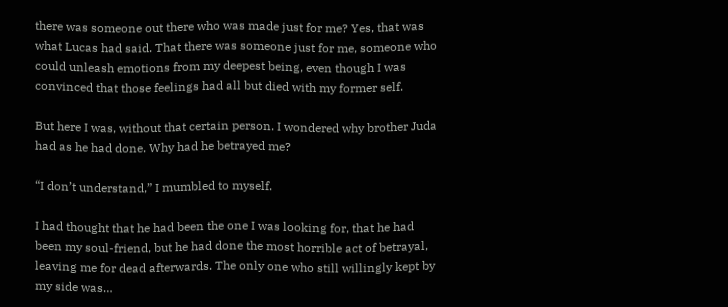there was someone out there who was made just for me? Yes, that was what Lucas had said. That there was someone just for me, someone who could unleash emotions from my deepest being, even though I was convinced that those feelings had all but died with my former self.

But here I was, without that certain person. I wondered why brother Juda had as he had done. Why had he betrayed me?

“I don’t understand,” I mumbled to myself.

I had thought that he had been the one I was looking for, that he had been my soul-friend, but he had done the most horrible act of betrayal, leaving me for dead afterwards. The only one who still willingly kept by my side was…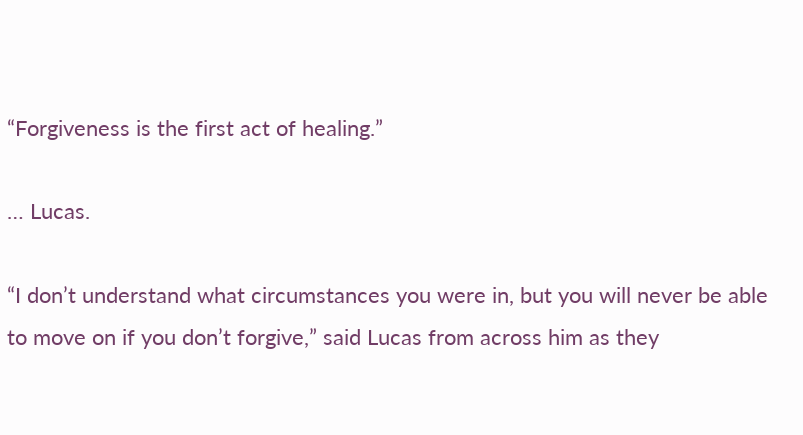“Forgiveness is the first act of healing.”

… Lucas.

“I don’t understand what circumstances you were in, but you will never be able to move on if you don’t forgive,” said Lucas from across him as they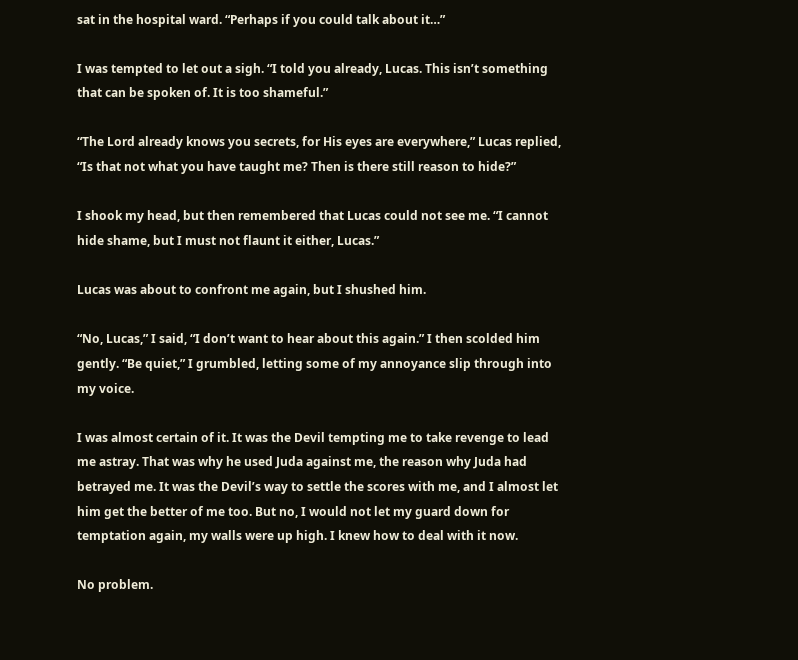sat in the hospital ward. “Perhaps if you could talk about it…”

I was tempted to let out a sigh. “I told you already, Lucas. This isn’t something that can be spoken of. It is too shameful.”

“The Lord already knows you secrets, for His eyes are everywhere,” Lucas replied, “Is that not what you have taught me? Then is there still reason to hide?”

I shook my head, but then remembered that Lucas could not see me. “I cannot hide shame, but I must not flaunt it either, Lucas.”

Lucas was about to confront me again, but I shushed him.

“No, Lucas,” I said, “I don’t want to hear about this again.” I then scolded him gently. “Be quiet,” I grumbled, letting some of my annoyance slip through into my voice.

I was almost certain of it. It was the Devil tempting me to take revenge to lead me astray. That was why he used Juda against me, the reason why Juda had betrayed me. It was the Devil’s way to settle the scores with me, and I almost let him get the better of me too. But no, I would not let my guard down for temptation again, my walls were up high. I knew how to deal with it now.

No problem.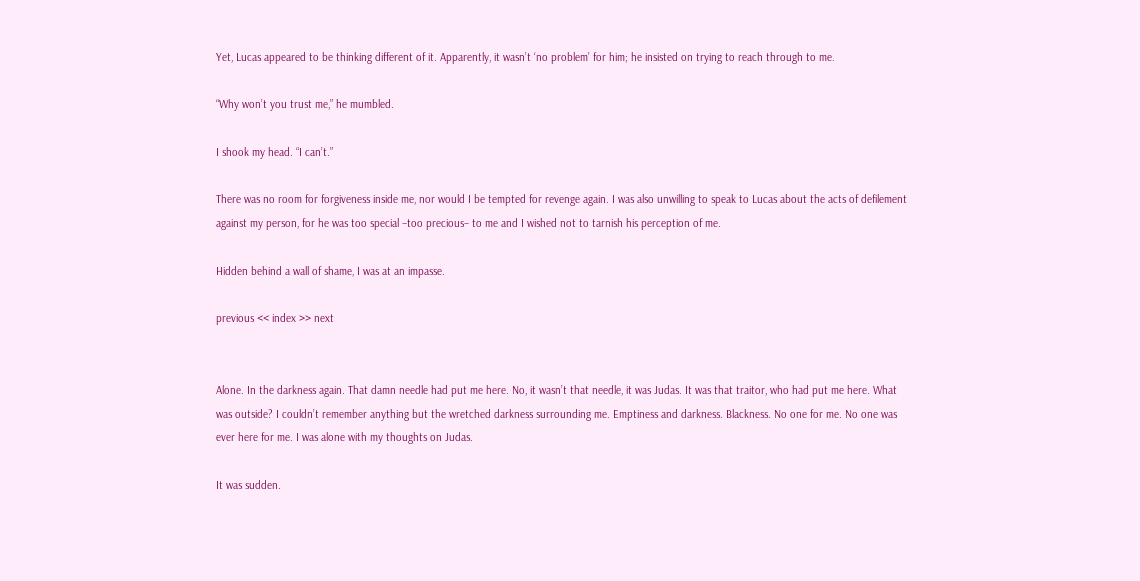Yet, Lucas appeared to be thinking different of it. Apparently, it wasn’t ‘no problem’ for him; he insisted on trying to reach through to me.

“Why won’t you trust me,” he mumbled.

I shook my head. “I can’t.”

There was no room for forgiveness inside me, nor would I be tempted for revenge again. I was also unwilling to speak to Lucas about the acts of defilement against my person, for he was too special –too precious– to me and I wished not to tarnish his perception of me.

Hidden behind a wall of shame, I was at an impasse.

previous << index >> next


Alone. In the darkness again. That damn needle had put me here. No, it wasn’t that needle, it was Judas. It was that traitor, who had put me here. What was outside? I couldn’t remember anything but the wretched darkness surrounding me. Emptiness and darkness. Blackness. No one for me. No one was ever here for me. I was alone with my thoughts on Judas.

It was sudden.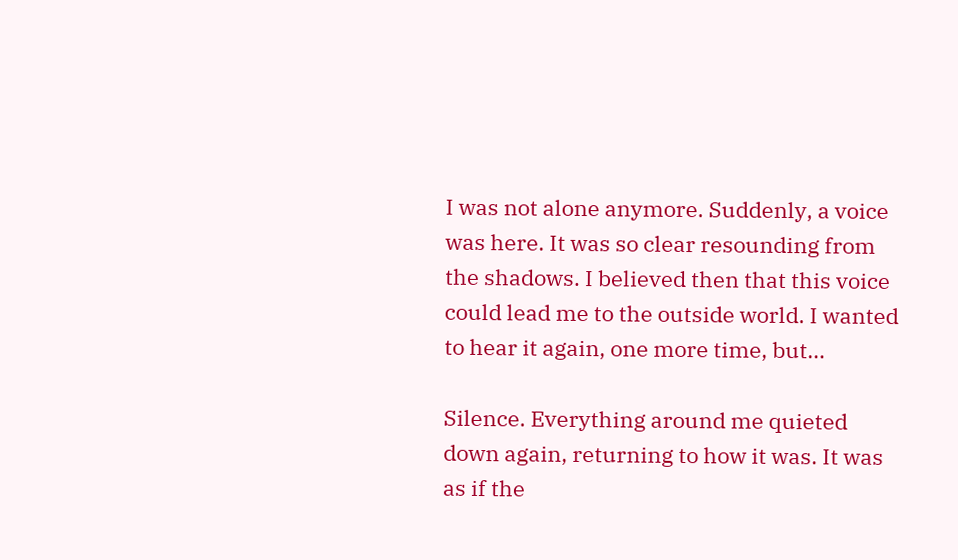I was not alone anymore. Suddenly, a voice was here. It was so clear resounding from the shadows. I believed then that this voice could lead me to the outside world. I wanted to hear it again, one more time, but…

Silence. Everything around me quieted down again, returning to how it was. It was as if the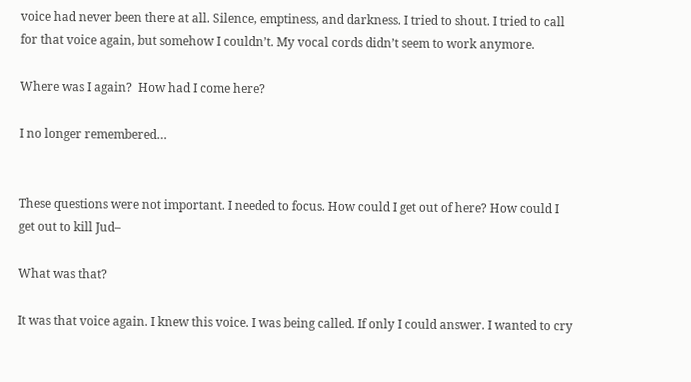voice had never been there at all. Silence, emptiness, and darkness. I tried to shout. I tried to call for that voice again, but somehow I couldn’t. My vocal cords didn’t seem to work anymore.

Where was I again?  How had I come here?

I no longer remembered…


These questions were not important. I needed to focus. How could I get out of here? How could I get out to kill Jud–

What was that?

It was that voice again. I knew this voice. I was being called. If only I could answer. I wanted to cry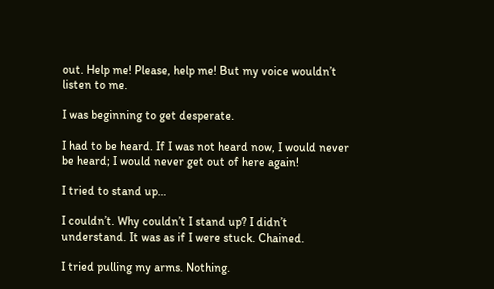out. Help me! Please, help me! But my voice wouldn’t listen to me.

I was beginning to get desperate.

I had to be heard. If I was not heard now, I would never be heard; I would never get out of here again!

I tried to stand up…

I couldn’t. Why couldn’t I stand up? I didn’t understand. It was as if I were stuck. Chained.

I tried pulling my arms. Nothing.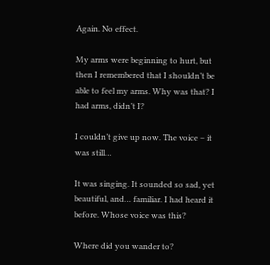Again. No effect.

My arms were beginning to hurt, but then I remembered that I shouldn’t be able to feel my arms. Why was that? I had arms, didn’t I?

I couldn’t give up now. The voice – it was still…

It was singing. It sounded so sad, yet beautiful, and… familiar. I had heard it before. Whose voice was this?

Where did you wander to?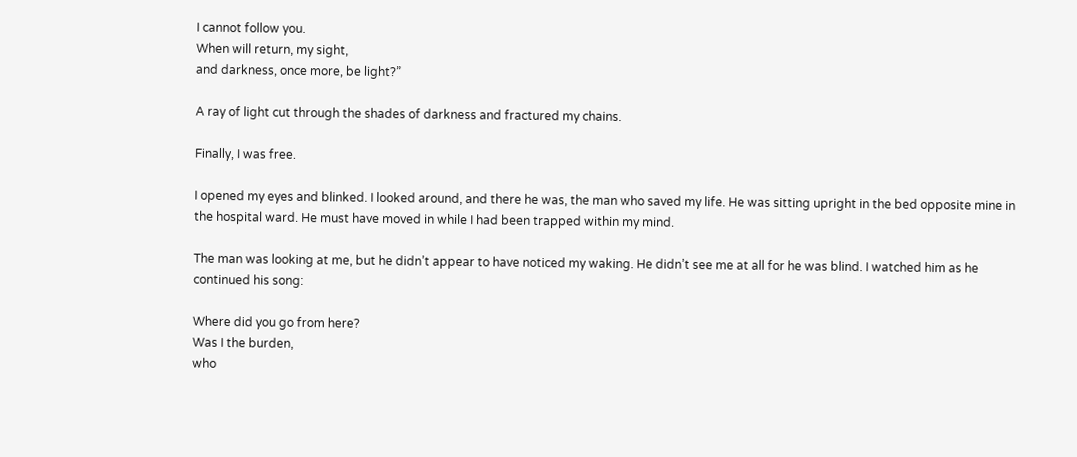I cannot follow you.
When will return, my sight,
and darkness, once more, be light?”

A ray of light cut through the shades of darkness and fractured my chains.

Finally, I was free.

I opened my eyes and blinked. I looked around, and there he was, the man who saved my life. He was sitting upright in the bed opposite mine in the hospital ward. He must have moved in while I had been trapped within my mind.

The man was looking at me, but he didn’t appear to have noticed my waking. He didn’t see me at all for he was blind. I watched him as he continued his song:

Where did you go from here?
Was I the burden,
who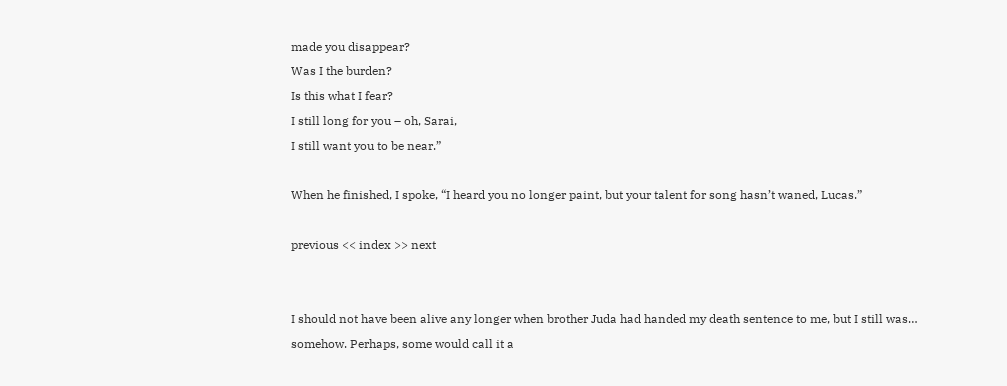made you disappear?
Was I the burden?
Is this what I fear?
I still long for you – oh, Sarai,
I still want you to be near.”

When he finished, I spoke, “I heard you no longer paint, but your talent for song hasn’t waned, Lucas.”

previous << index >> next


I should not have been alive any longer when brother Juda had handed my death sentence to me, but I still was… somehow. Perhaps, some would call it a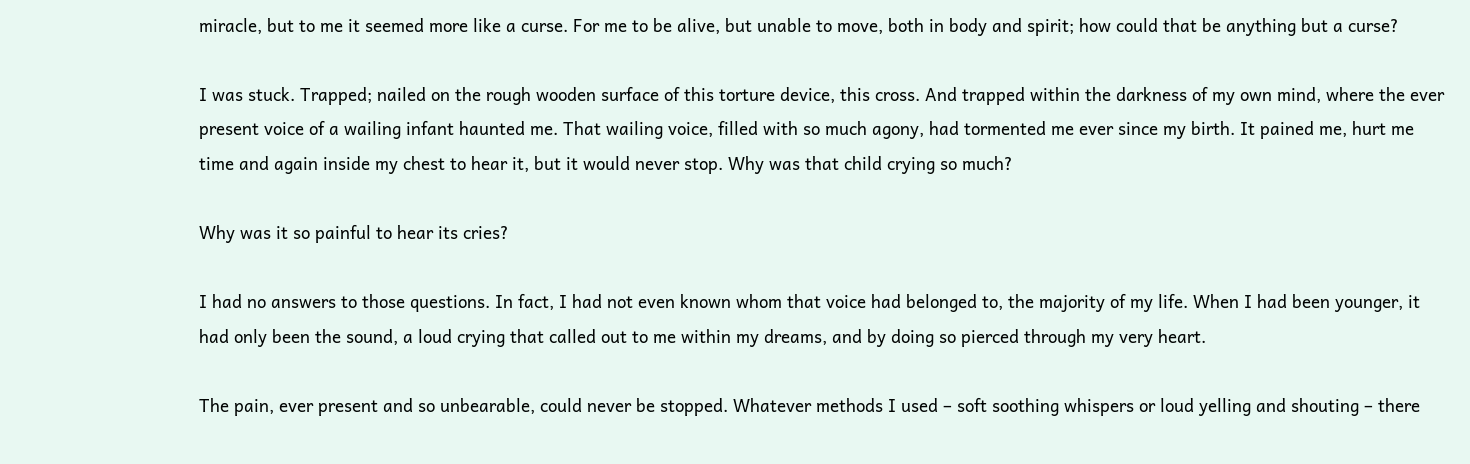miracle, but to me it seemed more like a curse. For me to be alive, but unable to move, both in body and spirit; how could that be anything but a curse?

I was stuck. Trapped; nailed on the rough wooden surface of this torture device, this cross. And trapped within the darkness of my own mind, where the ever present voice of a wailing infant haunted me. That wailing voice, filled with so much agony, had tormented me ever since my birth. It pained me, hurt me time and again inside my chest to hear it, but it would never stop. Why was that child crying so much?

Why was it so painful to hear its cries?

I had no answers to those questions. In fact, I had not even known whom that voice had belonged to, the majority of my life. When I had been younger, it had only been the sound, a loud crying that called out to me within my dreams, and by doing so pierced through my very heart.

The pain, ever present and so unbearable, could never be stopped. Whatever methods I used – soft soothing whispers or loud yelling and shouting – there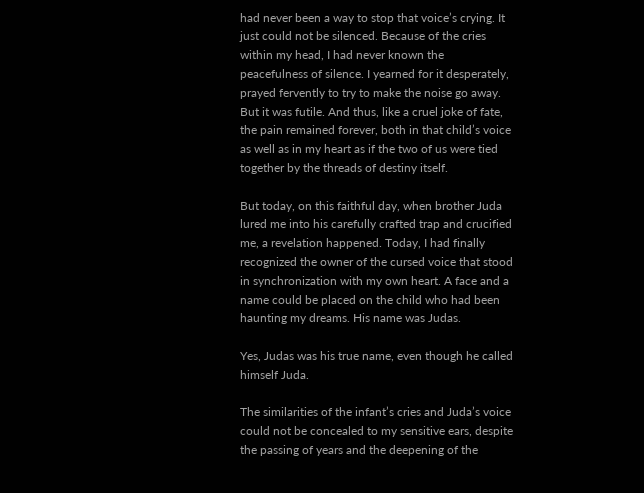had never been a way to stop that voice’s crying. It just could not be silenced. Because of the cries within my head, I had never known the peacefulness of silence. I yearned for it desperately, prayed fervently to try to make the noise go away. But it was futile. And thus, like a cruel joke of fate, the pain remained forever, both in that child’s voice as well as in my heart as if the two of us were tied together by the threads of destiny itself.

But today, on this faithful day, when brother Juda lured me into his carefully crafted trap and crucified me, a revelation happened. Today, I had finally recognized the owner of the cursed voice that stood in synchronization with my own heart. A face and a name could be placed on the child who had been haunting my dreams. His name was Judas.

Yes, Judas was his true name, even though he called himself Juda.

The similarities of the infant’s cries and Juda’s voice could not be concealed to my sensitive ears, despite the passing of years and the deepening of the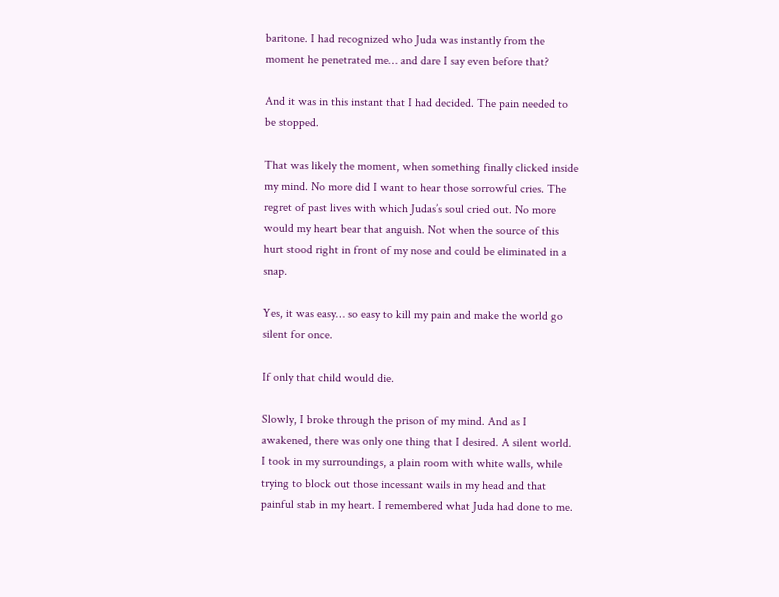baritone. I had recognized who Juda was instantly from the moment he penetrated me… and dare I say even before that?

And it was in this instant that I had decided. The pain needed to be stopped.

That was likely the moment, when something finally clicked inside my mind. No more did I want to hear those sorrowful cries. The regret of past lives with which Judas’s soul cried out. No more would my heart bear that anguish. Not when the source of this hurt stood right in front of my nose and could be eliminated in a snap.

Yes, it was easy… so easy to kill my pain and make the world go silent for once.

If only that child would die.

Slowly, I broke through the prison of my mind. And as I awakened, there was only one thing that I desired. A silent world. I took in my surroundings, a plain room with white walls, while trying to block out those incessant wails in my head and that painful stab in my heart. I remembered what Juda had done to me.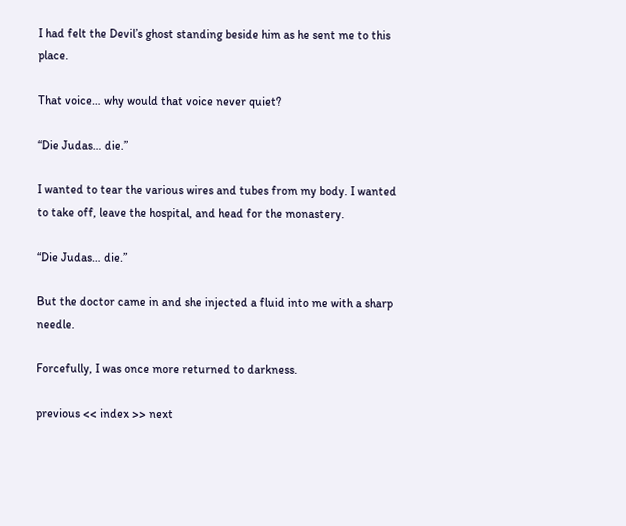I had felt the Devil’s ghost standing beside him as he sent me to this place.

That voice… why would that voice never quiet?

“Die Judas… die.”

I wanted to tear the various wires and tubes from my body. I wanted to take off, leave the hospital, and head for the monastery.

“Die Judas… die.”

But the doctor came in and she injected a fluid into me with a sharp needle.

Forcefully, I was once more returned to darkness.

previous << index >> next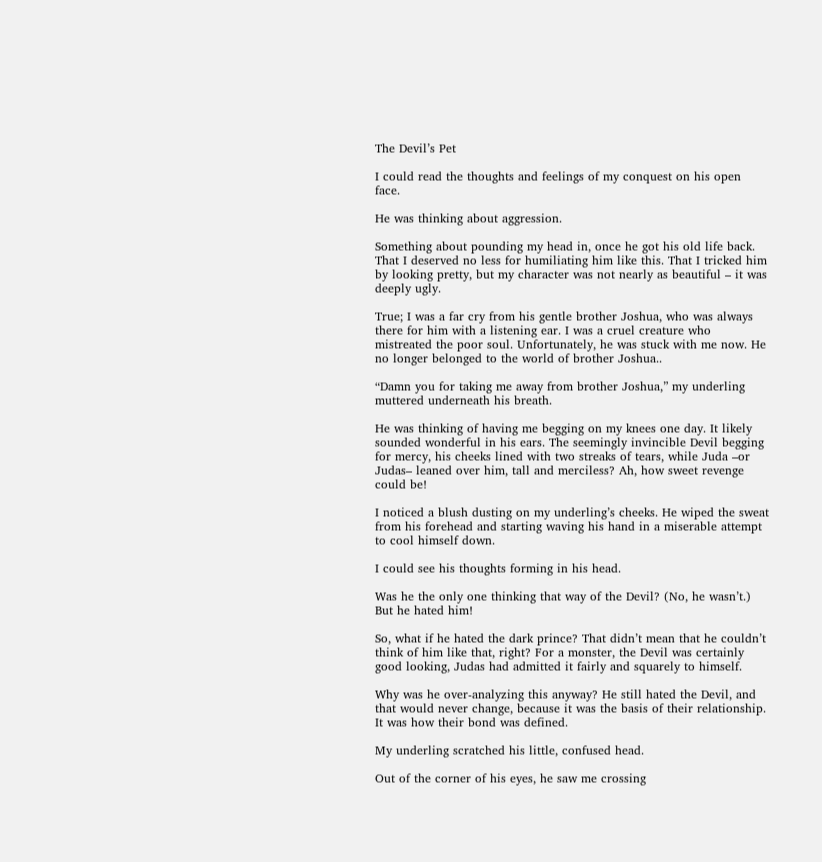The Devil’s Pet

I could read the thoughts and feelings of my conquest on his open face.

He was thinking about aggression.

Something about pounding my head in, once he got his old life back. That I deserved no less for humiliating him like this. That I tricked him by looking pretty, but my character was not nearly as beautiful – it was deeply ugly.

True; I was a far cry from his gentle brother Joshua, who was always there for him with a listening ear. I was a cruel creature who mistreated the poor soul. Unfortunately, he was stuck with me now. He no longer belonged to the world of brother Joshua..

“Damn you for taking me away from brother Joshua,” my underling muttered underneath his breath.

He was thinking of having me begging on my knees one day. It likely sounded wonderful in his ears. The seemingly invincible Devil begging for mercy, his cheeks lined with two streaks of tears, while Juda –or Judas– leaned over him, tall and merciless? Ah, how sweet revenge could be!

I noticed a blush dusting on my underling’s cheeks. He wiped the sweat from his forehead and starting waving his hand in a miserable attempt to cool himself down.

I could see his thoughts forming in his head.

Was he the only one thinking that way of the Devil? (No, he wasn’t.) But he hated him!

So, what if he hated the dark prince? That didn’t mean that he couldn’t think of him like that, right? For a monster, the Devil was certainly good looking, Judas had admitted it fairly and squarely to himself.

Why was he over-analyzing this anyway? He still hated the Devil, and that would never change, because it was the basis of their relationship. It was how their bond was defined.

My underling scratched his little, confused head.

Out of the corner of his eyes, he saw me crossing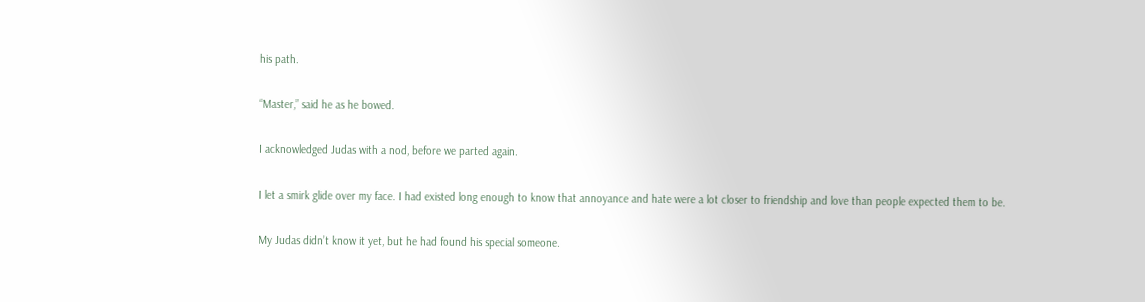his path.

“Master,” said he as he bowed.

I acknowledged Judas with a nod, before we parted again.

I let a smirk glide over my face. I had existed long enough to know that annoyance and hate were a lot closer to friendship and love than people expected them to be.

My Judas didn’t know it yet, but he had found his special someone.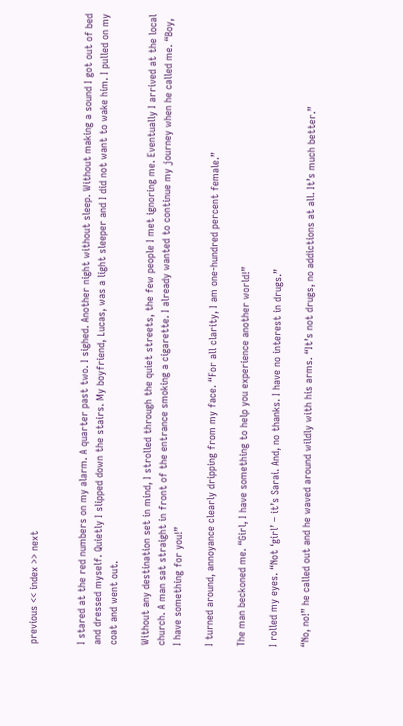previous << index >> next


I stared at the red numbers on my alarm. A quarter past two. I sighed. Another night without sleep. Without making a sound I got out of bed and dressed myself. Quietly I slipped down the stairs. My boyfriend, Lucas, was a light sleeper and I did not want to wake him. I pulled on my coat and went out.

Without any destination set in mind, I strolled through the quiet streets, the few people I met ignoring me. Eventually I arrived at the local church. A man sat straight in front of the entrance smoking a cigarette. I already wanted to continue my journey when he called me. “Boy, I have something for you!”

I turned around, annoyance clearly dripping from my face. “For all clarity, I am one-hundred percent female.”

The man beckoned me. “Girl, I have something to help you experience another world!”

I rolled my eyes. “Not ‘girl’ – it’s Sarai. And, no thanks. I have no interest in drugs.”

“No, no!” he called out and he waved around wildly with his arms. “It’s not drugs, no addictions at all. It’s much better.”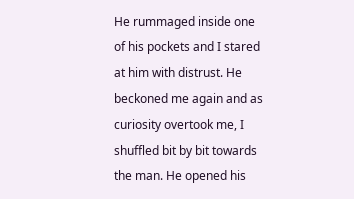He rummaged inside one of his pockets and I stared at him with distrust. He beckoned me again and as curiosity overtook me, I shuffled bit by bit towards the man. He opened his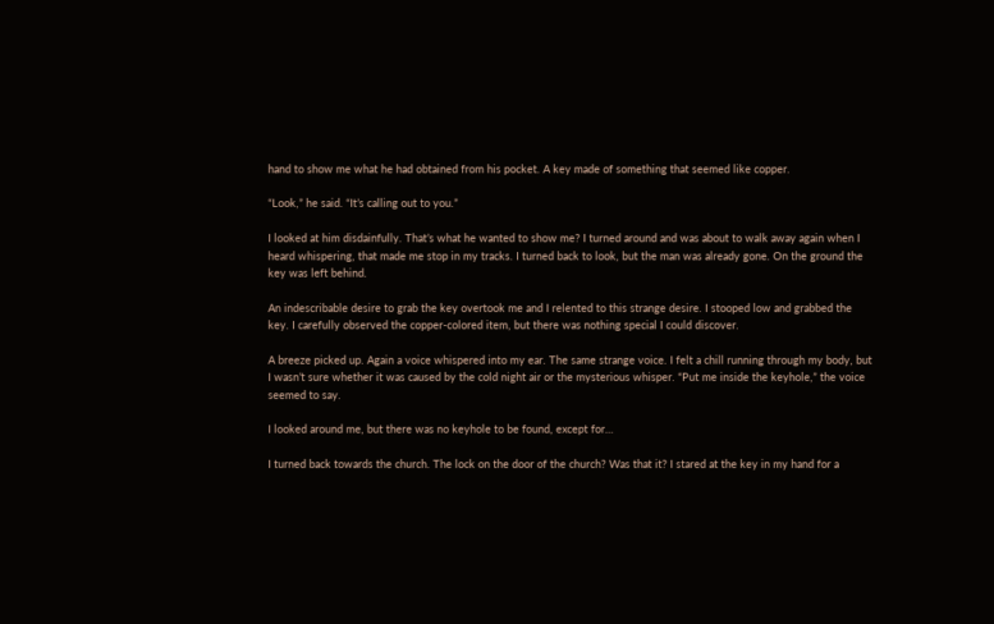hand to show me what he had obtained from his pocket. A key made of something that seemed like copper.

“Look,” he said. “It’s calling out to you.”

I looked at him disdainfully. That’s what he wanted to show me? I turned around and was about to walk away again when I heard whispering, that made me stop in my tracks. I turned back to look, but the man was already gone. On the ground the key was left behind.

An indescribable desire to grab the key overtook me and I relented to this strange desire. I stooped low and grabbed the key. I carefully observed the copper-colored item, but there was nothing special I could discover.

A breeze picked up. Again a voice whispered into my ear. The same strange voice. I felt a chill running through my body, but I wasn’t sure whether it was caused by the cold night air or the mysterious whisper. “Put me inside the keyhole,” the voice seemed to say.

I looked around me, but there was no keyhole to be found, except for…

I turned back towards the church. The lock on the door of the church? Was that it? I stared at the key in my hand for a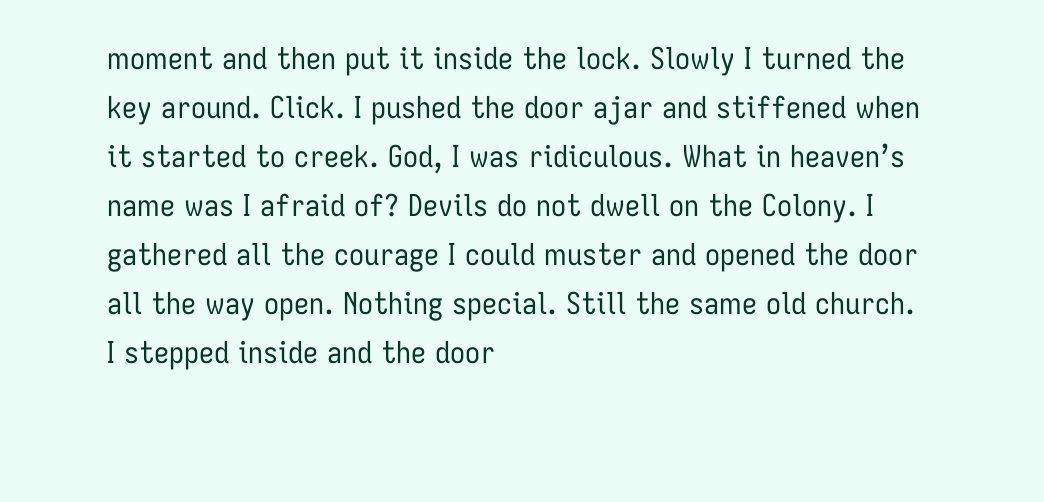moment and then put it inside the lock. Slowly I turned the key around. Click. I pushed the door ajar and stiffened when it started to creek. God, I was ridiculous. What in heaven’s name was I afraid of? Devils do not dwell on the Colony. I gathered all the courage I could muster and opened the door all the way open. Nothing special. Still the same old church. I stepped inside and the door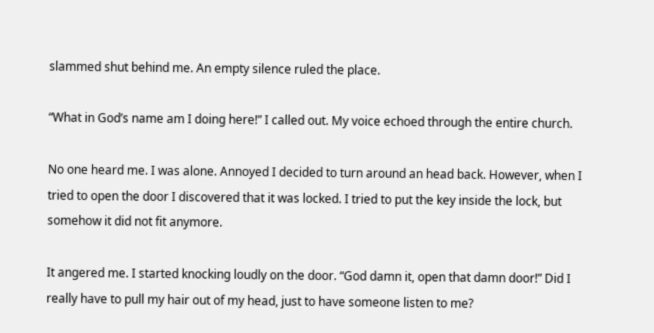slammed shut behind me. An empty silence ruled the place.

“What in God’s name am I doing here!” I called out. My voice echoed through the entire church.

No one heard me. I was alone. Annoyed I decided to turn around an head back. However, when I tried to open the door I discovered that it was locked. I tried to put the key inside the lock, but somehow it did not fit anymore.

It angered me. I started knocking loudly on the door. “God damn it, open that damn door!” Did I really have to pull my hair out of my head, just to have someone listen to me?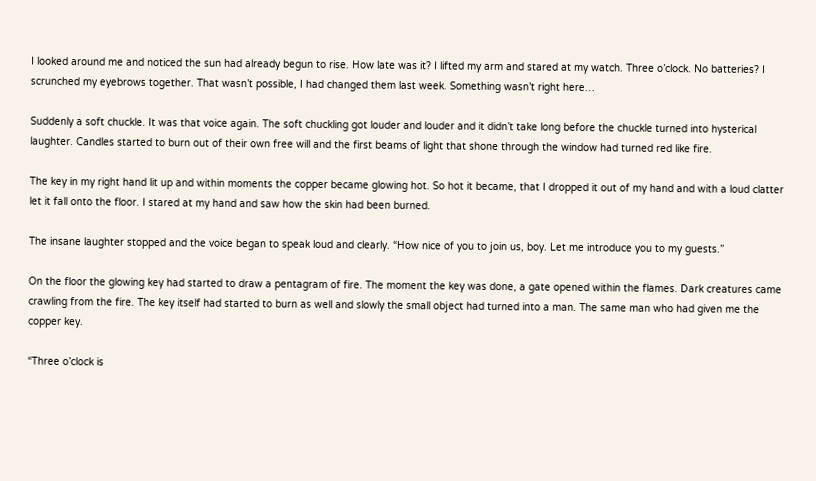I looked around me and noticed the sun had already begun to rise. How late was it? I lifted my arm and stared at my watch. Three o’clock. No batteries? I scrunched my eyebrows together. That wasn’t possible, I had changed them last week. Something wasn’t right here…

Suddenly a soft chuckle. It was that voice again. The soft chuckling got louder and louder and it didn’t take long before the chuckle turned into hysterical laughter. Candles started to burn out of their own free will and the first beams of light that shone through the window had turned red like fire.

The key in my right hand lit up and within moments the copper became glowing hot. So hot it became, that I dropped it out of my hand and with a loud clatter let it fall onto the floor. I stared at my hand and saw how the skin had been burned.

The insane laughter stopped and the voice began to speak loud and clearly. “How nice of you to join us, boy. Let me introduce you to my guests.”

On the floor the glowing key had started to draw a pentagram of fire. The moment the key was done, a gate opened within the flames. Dark creatures came crawling from the fire. The key itself had started to burn as well and slowly the small object had turned into a man. The same man who had given me the copper key.

“Three o’clock is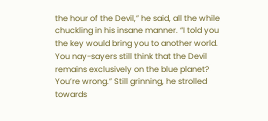the hour of the Devil,” he said, all the while chuckling in his insane manner. “I told you the key would bring you to another world. You nay-sayers still think that the Devil remains exclusively on the blue planet? You’re wrong.” Still grinning, he strolled towards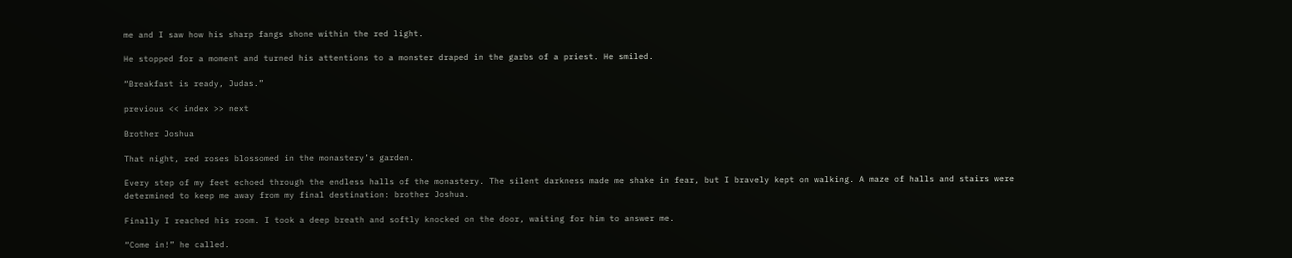me and I saw how his sharp fangs shone within the red light.

He stopped for a moment and turned his attentions to a monster draped in the garbs of a priest. He smiled.

“Breakfast is ready, Judas.”

previous << index >> next

Brother Joshua

That night, red roses blossomed in the monastery’s garden.

Every step of my feet echoed through the endless halls of the monastery. The silent darkness made me shake in fear, but I bravely kept on walking. A maze of halls and stairs were determined to keep me away from my final destination: brother Joshua.

Finally I reached his room. I took a deep breath and softly knocked on the door, waiting for him to answer me.

“Come in!” he called.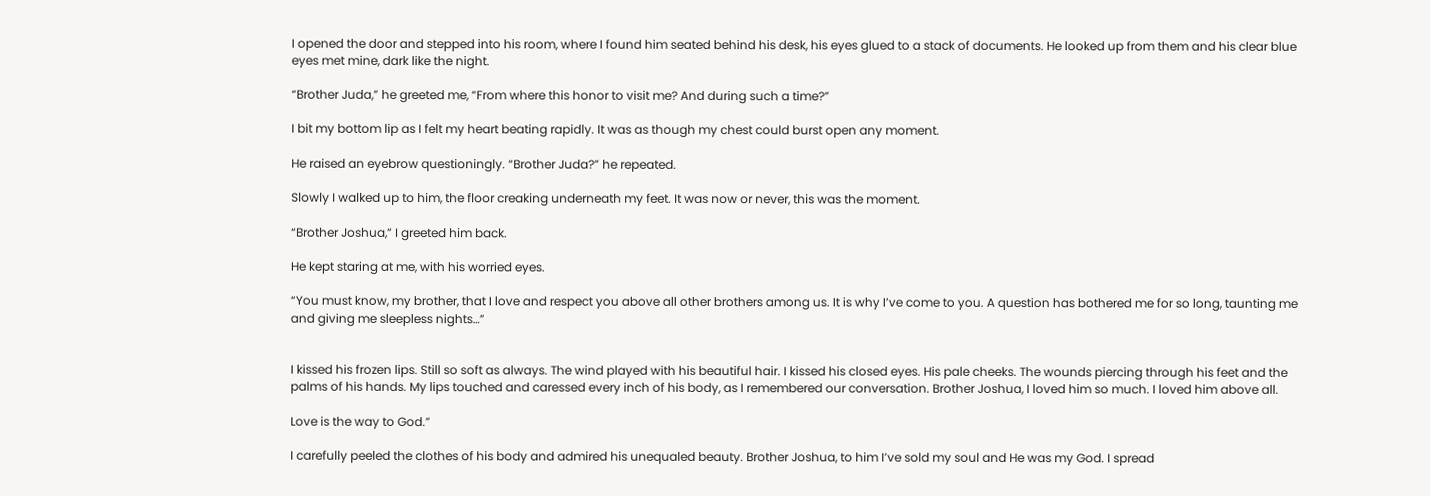I opened the door and stepped into his room, where I found him seated behind his desk, his eyes glued to a stack of documents. He looked up from them and his clear blue eyes met mine, dark like the night.

“Brother Juda,” he greeted me, “From where this honor to visit me? And during such a time?”

I bit my bottom lip as I felt my heart beating rapidly. It was as though my chest could burst open any moment.

He raised an eyebrow questioningly. “Brother Juda?” he repeated.

Slowly I walked up to him, the floor creaking underneath my feet. It was now or never, this was the moment.

“Brother Joshua,” I greeted him back.

He kept staring at me, with his worried eyes.

“You must know, my brother, that I love and respect you above all other brothers among us. It is why I’ve come to you. A question has bothered me for so long, taunting me and giving me sleepless nights…”


I kissed his frozen lips. Still so soft as always. The wind played with his beautiful hair. I kissed his closed eyes. His pale cheeks. The wounds piercing through his feet and the palms of his hands. My lips touched and caressed every inch of his body, as I remembered our conversation. Brother Joshua, I loved him so much. I loved him above all.

Love is the way to God.”

I carefully peeled the clothes of his body and admired his unequaled beauty. Brother Joshua, to him I’ve sold my soul and He was my God. I spread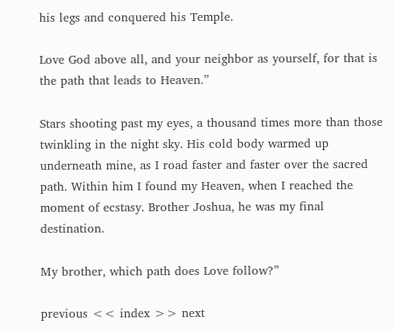his legs and conquered his Temple.

Love God above all, and your neighbor as yourself, for that is the path that leads to Heaven.”

Stars shooting past my eyes, a thousand times more than those twinkling in the night sky. His cold body warmed up underneath mine, as I road faster and faster over the sacred path. Within him I found my Heaven, when I reached the moment of ecstasy. Brother Joshua, he was my final destination.

My brother, which path does Love follow?”

previous << index >> next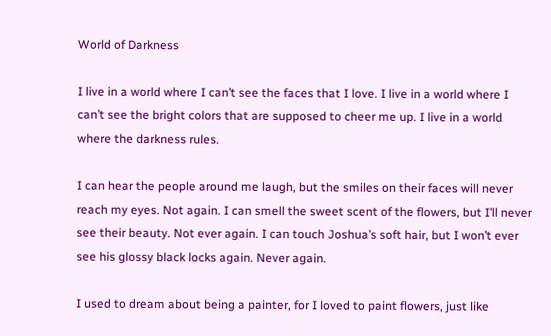World of Darkness

I live in a world where I can’t see the faces that I love. I live in a world where I can’t see the bright colors that are supposed to cheer me up. I live in a world where the darkness rules.

I can hear the people around me laugh, but the smiles on their faces will never reach my eyes. Not again. I can smell the sweet scent of the flowers, but I’ll never see their beauty. Not ever again. I can touch Joshua’s soft hair, but I won’t ever see his glossy black locks again. Never again.

I used to dream about being a painter, for I loved to paint flowers, just like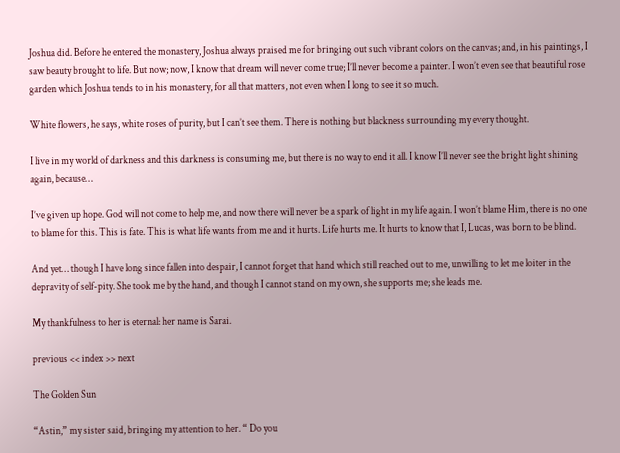Joshua did. Before he entered the monastery, Joshua always praised me for bringing out such vibrant colors on the canvas; and, in his paintings, I saw beauty brought to life. But now; now, I know that dream will never come true; I’ll never become a painter. I won’t even see that beautiful rose garden which Joshua tends to in his monastery, for all that matters, not even when I long to see it so much.

White flowers, he says, white roses of purity, but I can’t see them. There is nothing but blackness surrounding my every thought.

I live in my world of darkness and this darkness is consuming me, but there is no way to end it all. I know I’ll never see the bright light shining again, because…

I’ve given up hope. God will not come to help me, and now there will never be a spark of light in my life again. I won’t blame Him, there is no one to blame for this. This is fate. This is what life wants from me and it hurts. Life hurts me. It hurts to know that I, Lucas, was born to be blind.

And yet… though I have long since fallen into despair, I cannot forget that hand which still reached out to me, unwilling to let me loiter in the depravity of self-pity. She took me by the hand, and though I cannot stand on my own, she supports me; she leads me.

My thankfulness to her is eternal: her name is Sarai.

previous << index >> next

The Golden Sun

“Astin,” my sister said, bringing my attention to her. “ Do you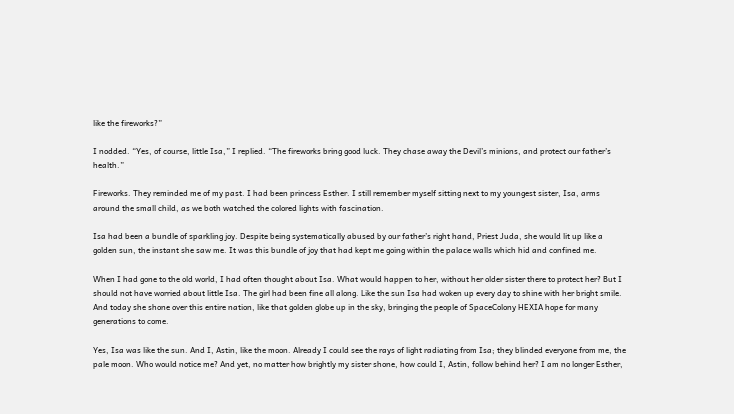like the fireworks?”

I nodded. “Yes, of course, little Isa,” I replied. “The fireworks bring good luck. They chase away the Devil’s minions, and protect our father’s health.”

Fireworks. They reminded me of my past. I had been princess Esther. I still remember myself sitting next to my youngest sister, Isa, arms around the small child, as we both watched the colored lights with fascination.

Isa had been a bundle of sparkling joy. Despite being systematically abused by our father’s right hand, Priest Juda, she would lit up like a golden sun, the instant she saw me. It was this bundle of joy that had kept me going within the palace walls which hid and confined me.

When I had gone to the old world, I had often thought about Isa. What would happen to her, without her older sister there to protect her? But I should not have worried about little Isa. The girl had been fine all along. Like the sun Isa had woken up every day to shine with her bright smile. And today she shone over this entire nation, like that golden globe up in the sky, bringing the people of SpaceColony HEXIA hope for many generations to come.

Yes, Isa was like the sun. And I, Astin, like the moon. Already I could see the rays of light radiating from Isa; they blinded everyone from me, the pale moon. Who would notice me? And yet, no matter how brightly my sister shone, how could I, Astin, follow behind her? I am no longer Esther,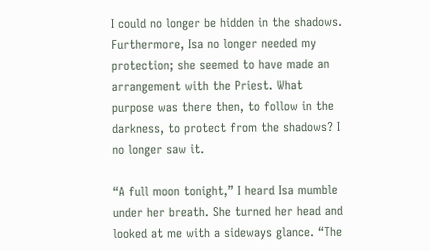I could no longer be hidden in the shadows. Furthermore, Isa no longer needed my protection; she seemed to have made an arrangement with the Priest. What purpose was there then, to follow in the darkness, to protect from the shadows? I no longer saw it.

“A full moon tonight,” I heard Isa mumble under her breath. She turned her head and looked at me with a sideways glance. “The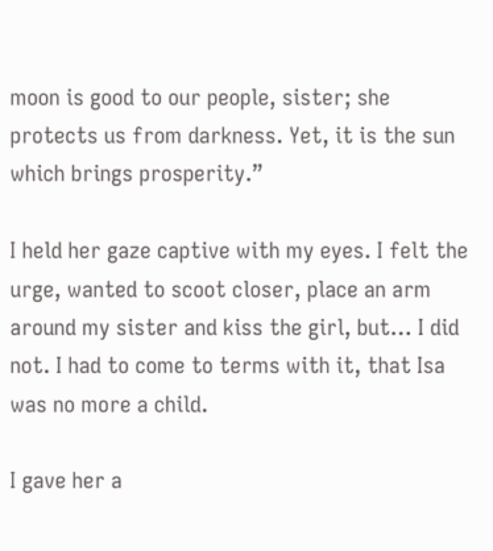moon is good to our people, sister; she protects us from darkness. Yet, it is the sun which brings prosperity.”

I held her gaze captive with my eyes. I felt the urge, wanted to scoot closer, place an arm around my sister and kiss the girl, but… I did not. I had to come to terms with it, that Isa was no more a child.

I gave her a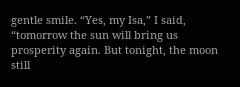gentle smile. “Yes, my Isa,” I said, “tomorrow the sun will bring us prosperity again. But tonight, the moon still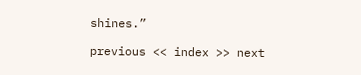shines.”

previous << index >> next